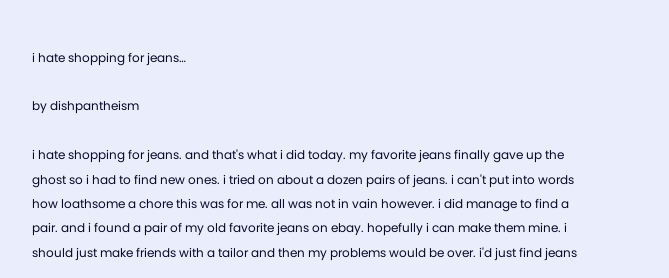i hate shopping for jeans…

by dishpantheism

i hate shopping for jeans. and that's what i did today. my favorite jeans finally gave up the ghost so i had to find new ones. i tried on about a dozen pairs of jeans. i can't put into words how loathsome a chore this was for me. all was not in vain however. i did manage to find a pair. and i found a pair of my old favorite jeans on ebay. hopefully i can make them mine. i should just make friends with a tailor and then my problems would be over. i'd just find jeans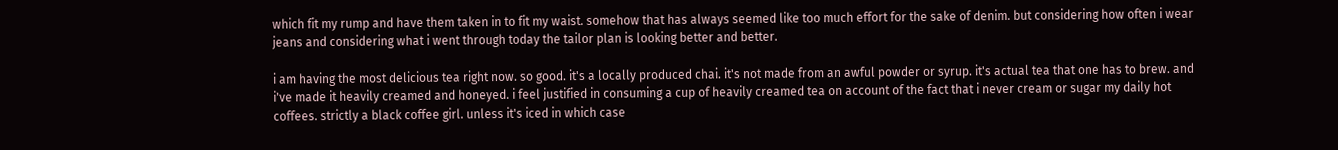which fit my rump and have them taken in to fit my waist. somehow that has always seemed like too much effort for the sake of denim. but considering how often i wear jeans and considering what i went through today the tailor plan is looking better and better.

i am having the most delicious tea right now. so good. it's a locally produced chai. it's not made from an awful powder or syrup. it's actual tea that one has to brew. and i've made it heavily creamed and honeyed. i feel justified in consuming a cup of heavily creamed tea on account of the fact that i never cream or sugar my daily hot coffees. strictly a black coffee girl. unless it's iced in which case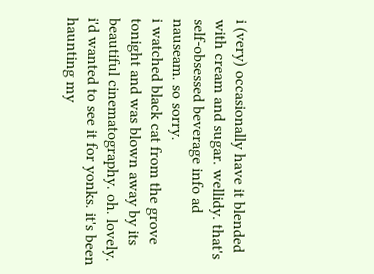i (very) occasionally have it blended with cream and sugar. wellidy. that's self-obsessed beverage info ad nauseam. so sorry.
i watched black cat from the grove tonight and was blown away by its beautiful cinematography. oh. lovely. i'd wanted to see it for yonks. it's been haunting my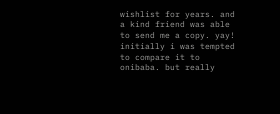wishlist for years. and a kind friend was able to send me a copy. yay! initially i was tempted to compare it to onibaba. but really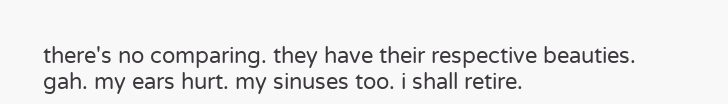there's no comparing. they have their respective beauties.
gah. my ears hurt. my sinuses too. i shall retire.